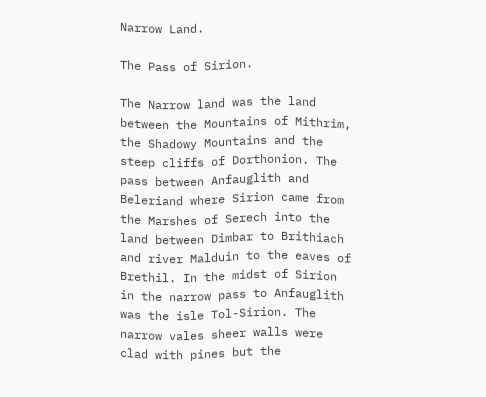Narrow Land.

The Pass of Sirion.

The Narrow land was the land between the Mountains of Mithrim, the Shadowy Mountains and the steep cliffs of Dorthonion. The pass between Anfauglith and Beleriand where Sirion came from the Marshes of Serech into the land between Dimbar to Brithiach and river Malduin to the eaves of Brethil. In the midst of Sirion in the narrow pass to Anfauglith was the isle Tol-Sirion. The narrow vales sheer walls were clad with pines but the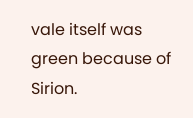vale itself was green because of Sirion.